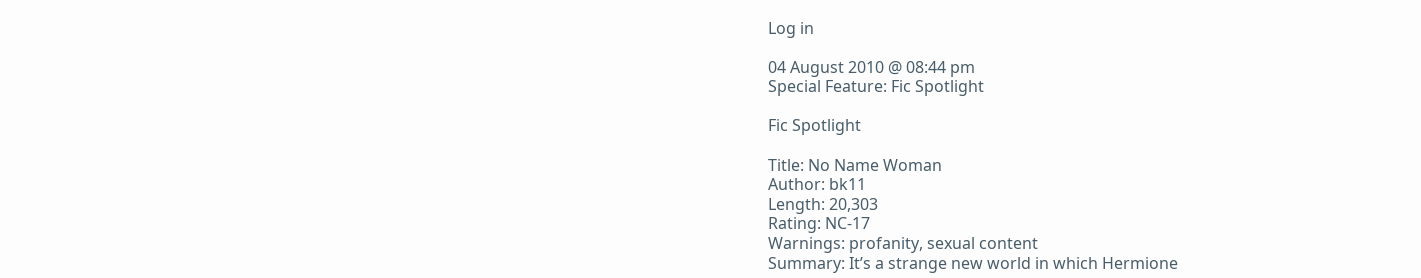Log in

04 August 2010 @ 08:44 pm
Special Feature: Fic Spotlight

Fic Spotlight

Title: No Name Woman
Author: bk11
Length: 20,303
Rating: NC-17
Warnings: profanity, sexual content
Summary: It’s a strange new world in which Hermione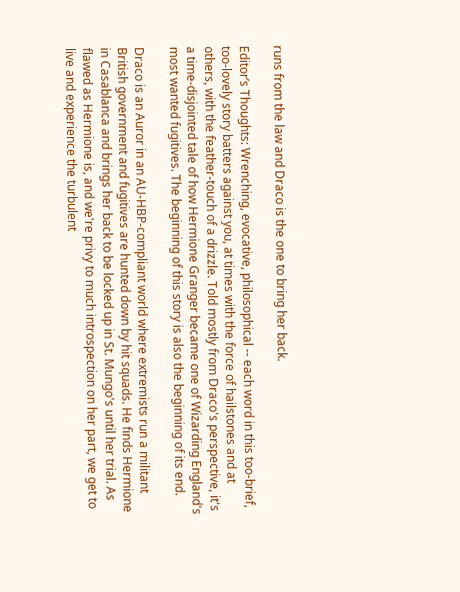runs from the law and Draco is the one to bring her back.

Editor’s Thoughts: Wrenching, evocative, philosophical -- each word in this too-brief, too-lovely story batters against you, at times with the force of hailstones and at others, with the feather-touch of a drizzle. Told mostly from Draco's perspective, it's a time-disjointed tale of how Hermione Granger became one of Wizarding England's most wanted fugitives. The beginning of this story is also the beginning of its end.

Draco is an Auror in an AU-HBP-compliant world where extremists run a militant British government and fugitives are hunted down by hit squads. He finds Hermione in Casablanca and brings her back to be locked up in St. Mungo's until her trial. As flawed as Hermione is, and we're privy to much introspection on her part, we get to live and experience the turbulent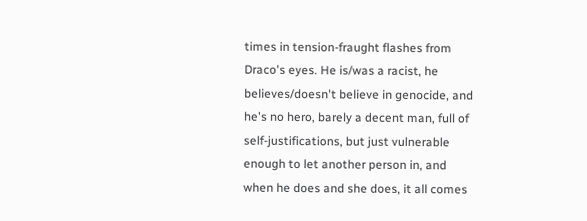times in tension-fraught flashes from Draco's eyes. He is/was a racist, he believes/doesn't believe in genocide, and he's no hero, barely a decent man, full of self-justifications, but just vulnerable enough to let another person in, and when he does and she does, it all comes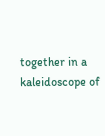together in a kaleidoscope of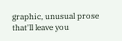graphic, unusual prose that'll leave you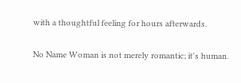with a thoughtful feeling for hours afterwards.

No Name Woman is not merely romantic; it's human.